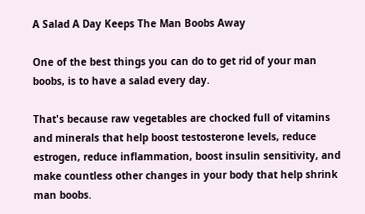A Salad A Day Keeps The Man Boobs Away

One of the best things you can do to get rid of your man boobs, is to have a salad every day.

That's because raw vegetables are chocked full of vitamins and minerals that help boost testosterone levels, reduce estrogen, reduce inflammation, boost insulin sensitivity, and make countless other changes in your body that help shrink man boobs.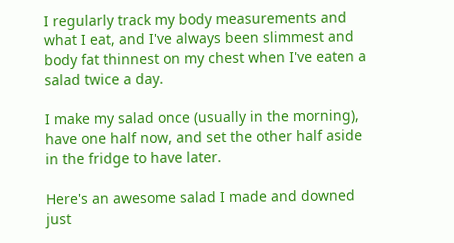I regularly track my body measurements and what I eat, and I've always been slimmest and body fat thinnest on my chest when I've eaten a salad twice a day.

I make my salad once (usually in the morning), have one half now, and set the other half aside in the fridge to have later.

Here's an awesome salad I made and downed just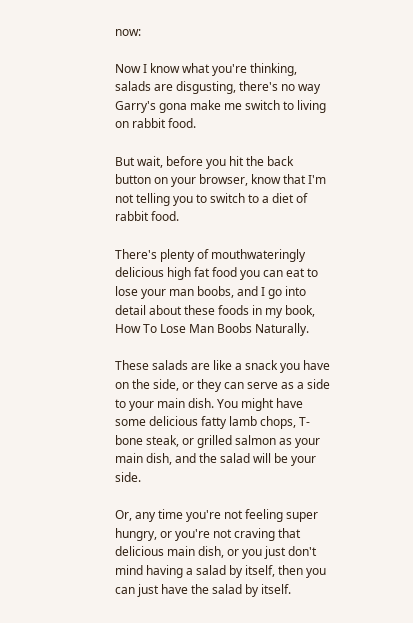now:

Now I know what you're thinking, salads are disgusting, there's no way Garry's gona make me switch to living on rabbit food.

But wait, before you hit the back button on your browser, know that I'm not telling you to switch to a diet of rabbit food.

There's plenty of mouthwateringly delicious high fat food you can eat to lose your man boobs, and I go into detail about these foods in my book, How To Lose Man Boobs Naturally.

These salads are like a snack you have on the side, or they can serve as a side to your main dish. You might have some delicious fatty lamb chops, T-bone steak, or grilled salmon as your main dish, and the salad will be your side.

Or, any time you're not feeling super hungry, or you're not craving that delicious main dish, or you just don't mind having a salad by itself, then you can just have the salad by itself.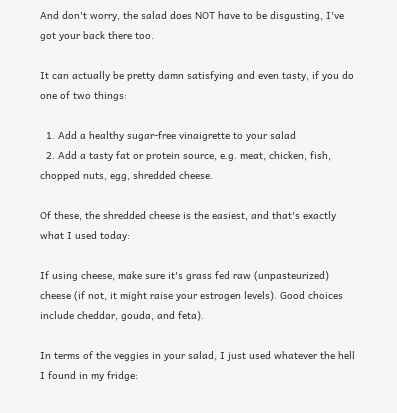And don't worry, the salad does NOT have to be disgusting, I've got your back there too.

It can actually be pretty damn satisfying and even tasty, if you do one of two things:

  1. Add a healthy sugar-free vinaigrette to your salad
  2. Add a tasty fat or protein source, e.g. meat, chicken, fish, chopped nuts, egg, shredded cheese.

Of these, the shredded cheese is the easiest, and that's exactly what I used today:

If using cheese, make sure it's grass fed raw (unpasteurized) cheese (if not, it might raise your estrogen levels). Good choices include cheddar, gouda, and feta).

In terms of the veggies in your salad, I just used whatever the hell I found in my fridge: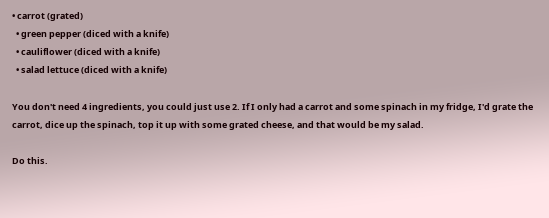• carrot (grated)
  • green pepper (diced with a knife)
  • cauliflower (diced with a knife)
  • salad lettuce (diced with a knife)

You don't need 4 ingredients, you could just use 2. If I only had a carrot and some spinach in my fridge, I'd grate the carrot, dice up the spinach, top it up with some grated cheese, and that would be my salad.

Do this.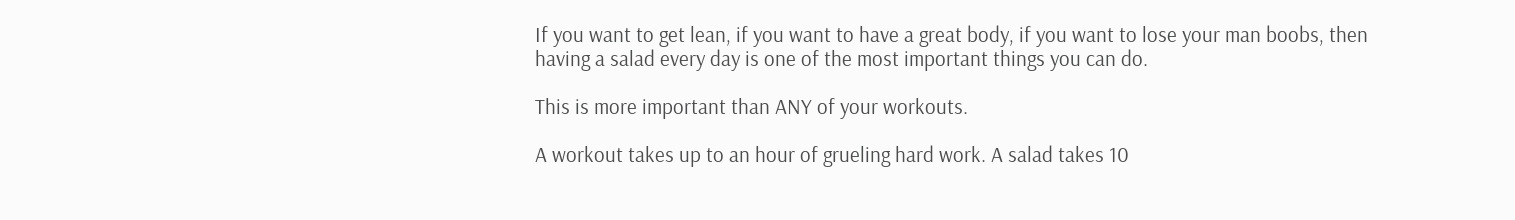If you want to get lean, if you want to have a great body, if you want to lose your man boobs, then having a salad every day is one of the most important things you can do.

This is more important than ANY of your workouts.

A workout takes up to an hour of grueling hard work. A salad takes 10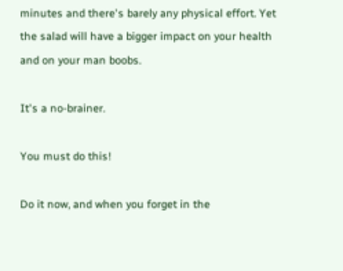minutes and there's barely any physical effort. Yet the salad will have a bigger impact on your health and on your man boobs.

It's a no-brainer.

You must do this!

Do it now, and when you forget in the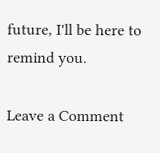future, I'll be here to remind you.

Leave a Comment